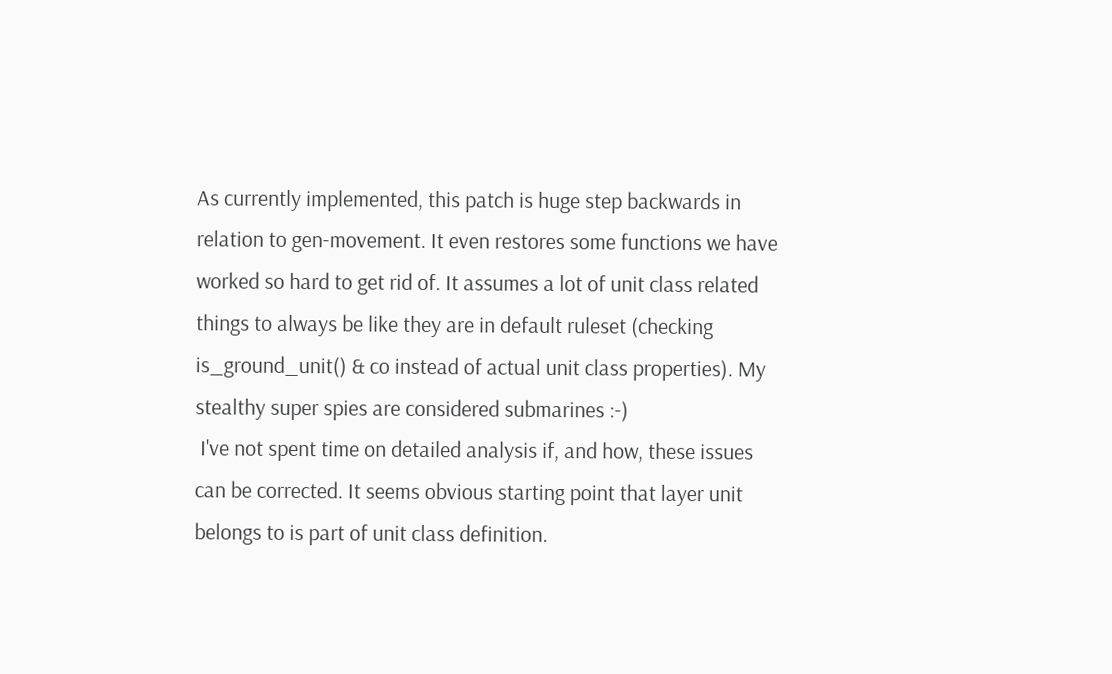As currently implemented, this patch is huge step backwards in
relation to gen-movement. It even restores some functions we have
worked so hard to get rid of. It assumes a lot of unit class related
things to always be like they are in default ruleset (checking
is_ground_unit() & co instead of actual unit class properties). My
stealthy super spies are considered submarines :-)
 I've not spent time on detailed analysis if, and how, these issues
can be corrected. It seems obvious starting point that layer unit
belongs to is part of unit class definition.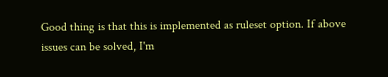Good thing is that this is implemented as ruleset option. If above
issues can be solved, I'm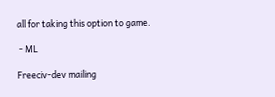all for taking this option to game.

 - ML

Freeciv-dev mailing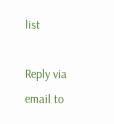list

Reply via email to